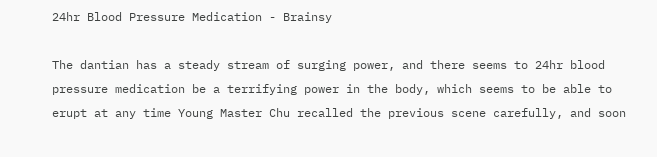24hr Blood Pressure Medication - Brainsy

The dantian has a steady stream of surging power, and there seems to 24hr blood pressure medication be a terrifying power in the body, which seems to be able to erupt at any time Young Master Chu recalled the previous scene carefully, and soon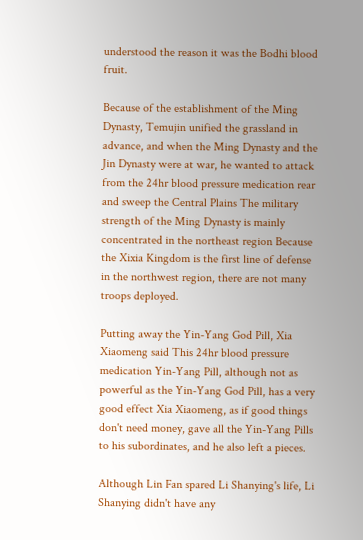understood the reason it was the Bodhi blood fruit.

Because of the establishment of the Ming Dynasty, Temujin unified the grassland in advance, and when the Ming Dynasty and the Jin Dynasty were at war, he wanted to attack from the 24hr blood pressure medication rear and sweep the Central Plains The military strength of the Ming Dynasty is mainly concentrated in the northeast region Because the Xixia Kingdom is the first line of defense in the northwest region, there are not many troops deployed.

Putting away the Yin-Yang God Pill, Xia Xiaomeng said This 24hr blood pressure medication Yin-Yang Pill, although not as powerful as the Yin-Yang God Pill, has a very good effect Xia Xiaomeng, as if good things don't need money, gave all the Yin-Yang Pills to his subordinates, and he also left a pieces.

Although Lin Fan spared Li Shanying's life, Li Shanying didn't have any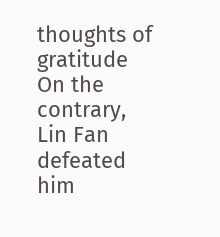thoughts of gratitude On the contrary, Lin Fan defeated him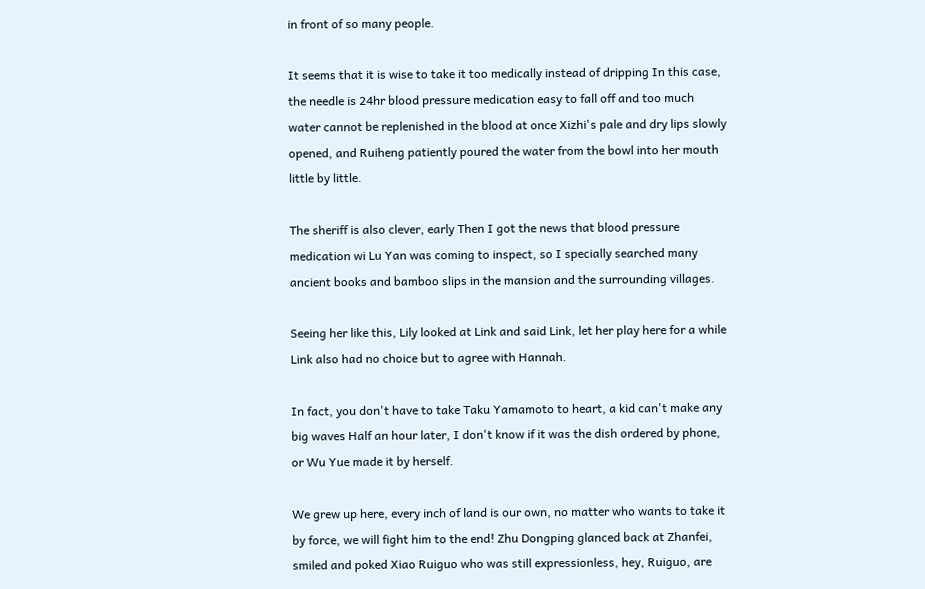in front of so many people.

It seems that it is wise to take it too medically instead of dripping In this case, the needle is 24hr blood pressure medication easy to fall off and too much water cannot be replenished in the blood at once Xizhi's pale and dry lips slowly opened, and Ruiheng patiently poured the water from the bowl into her mouth little by little.

The sheriff is also clever, early Then I got the news that blood pressure medication wi Lu Yan was coming to inspect, so I specially searched many ancient books and bamboo slips in the mansion and the surrounding villages.

Seeing her like this, Lily looked at Link and said Link, let her play here for a while Link also had no choice but to agree with Hannah.

In fact, you don't have to take Taku Yamamoto to heart, a kid can't make any big waves Half an hour later, I don't know if it was the dish ordered by phone, or Wu Yue made it by herself.

We grew up here, every inch of land is our own, no matter who wants to take it by force, we will fight him to the end! Zhu Dongping glanced back at Zhanfei, smiled and poked Xiao Ruiguo who was still expressionless, hey, Ruiguo, are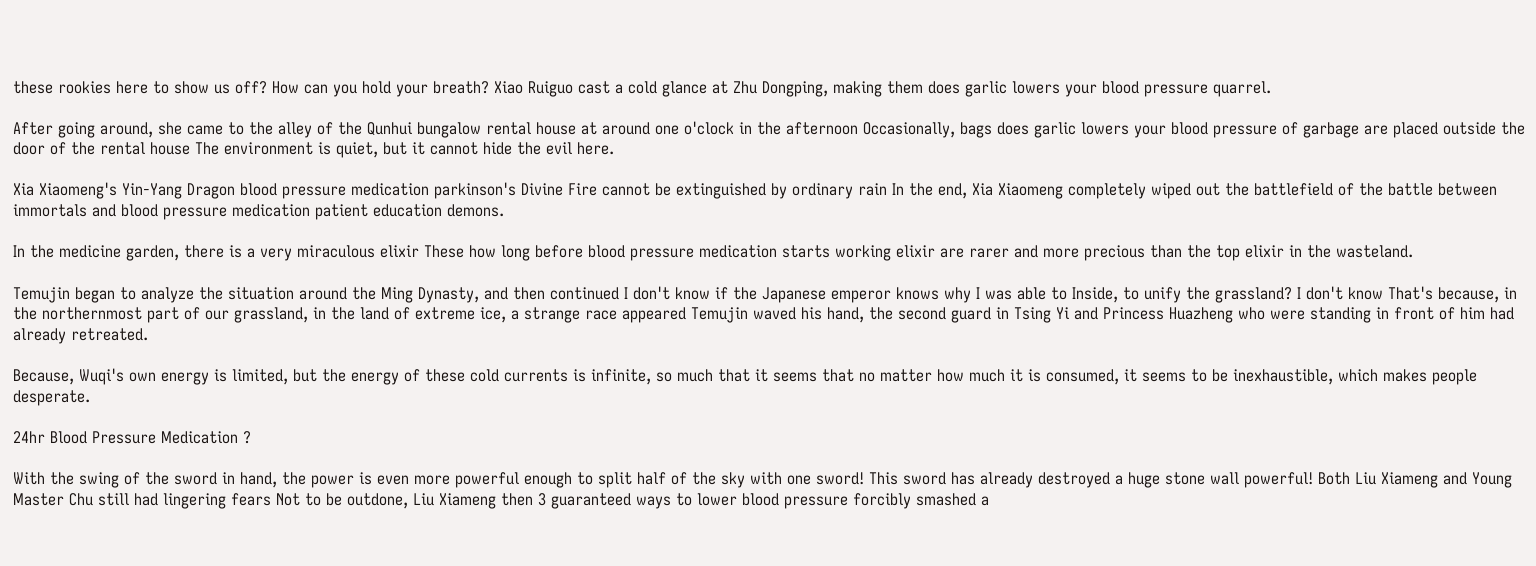these rookies here to show us off? How can you hold your breath? Xiao Ruiguo cast a cold glance at Zhu Dongping, making them does garlic lowers your blood pressure quarrel.

After going around, she came to the alley of the Qunhui bungalow rental house at around one o'clock in the afternoon Occasionally, bags does garlic lowers your blood pressure of garbage are placed outside the door of the rental house The environment is quiet, but it cannot hide the evil here.

Xia Xiaomeng's Yin-Yang Dragon blood pressure medication parkinson's Divine Fire cannot be extinguished by ordinary rain In the end, Xia Xiaomeng completely wiped out the battlefield of the battle between immortals and blood pressure medication patient education demons.

In the medicine garden, there is a very miraculous elixir These how long before blood pressure medication starts working elixir are rarer and more precious than the top elixir in the wasteland.

Temujin began to analyze the situation around the Ming Dynasty, and then continued I don't know if the Japanese emperor knows why I was able to Inside, to unify the grassland? I don't know That's because, in the northernmost part of our grassland, in the land of extreme ice, a strange race appeared Temujin waved his hand, the second guard in Tsing Yi and Princess Huazheng who were standing in front of him had already retreated.

Because, Wuqi's own energy is limited, but the energy of these cold currents is infinite, so much that it seems that no matter how much it is consumed, it seems to be inexhaustible, which makes people desperate.

24hr Blood Pressure Medication ?

With the swing of the sword in hand, the power is even more powerful enough to split half of the sky with one sword! This sword has already destroyed a huge stone wall powerful! Both Liu Xiameng and Young Master Chu still had lingering fears Not to be outdone, Liu Xiameng then 3 guaranteed ways to lower blood pressure forcibly smashed a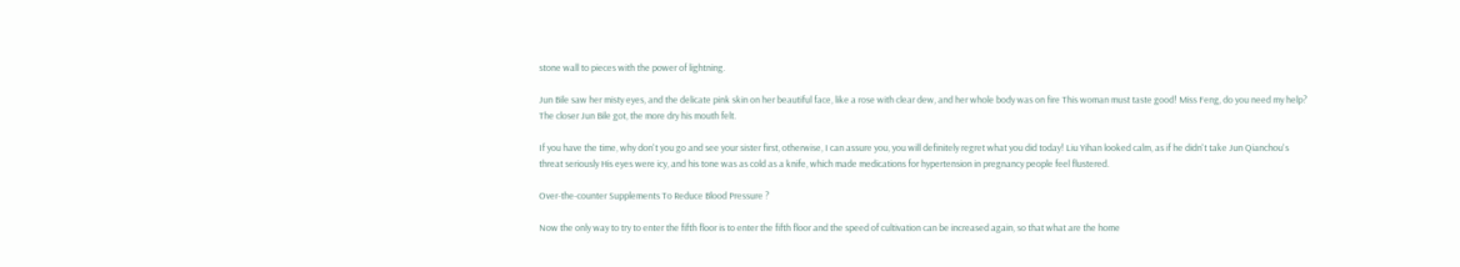stone wall to pieces with the power of lightning.

Jun Bile saw her misty eyes, and the delicate pink skin on her beautiful face, like a rose with clear dew, and her whole body was on fire This woman must taste good! Miss Feng, do you need my help? The closer Jun Bile got, the more dry his mouth felt.

If you have the time, why don't you go and see your sister first, otherwise, I can assure you, you will definitely regret what you did today! Liu Yihan looked calm, as if he didn't take Jun Qianchou's threat seriously His eyes were icy, and his tone was as cold as a knife, which made medications for hypertension in pregnancy people feel flustered.

Over-the-counter Supplements To Reduce Blood Pressure ?

Now the only way to try to enter the fifth floor is to enter the fifth floor and the speed of cultivation can be increased again, so that what are the home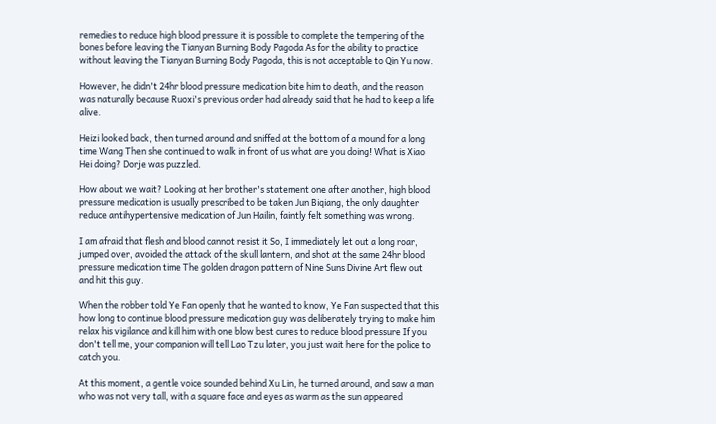remedies to reduce high blood pressure it is possible to complete the tempering of the bones before leaving the Tianyan Burning Body Pagoda As for the ability to practice without leaving the Tianyan Burning Body Pagoda, this is not acceptable to Qin Yu now.

However, he didn't 24hr blood pressure medication bite him to death, and the reason was naturally because Ruoxi's previous order had already said that he had to keep a life alive.

Heizi looked back, then turned around and sniffed at the bottom of a mound for a long time Wang Then she continued to walk in front of us what are you doing! What is Xiao Hei doing? Dorje was puzzled.

How about we wait? Looking at her brother's statement one after another, high blood pressure medication is usually prescribed to be taken Jun Biqiang, the only daughter reduce antihypertensive medication of Jun Hailin, faintly felt something was wrong.

I am afraid that flesh and blood cannot resist it So, I immediately let out a long roar, jumped over, avoided the attack of the skull lantern, and shot at the same 24hr blood pressure medication time The golden dragon pattern of Nine Suns Divine Art flew out and hit this guy.

When the robber told Ye Fan openly that he wanted to know, Ye Fan suspected that this how long to continue blood pressure medication guy was deliberately trying to make him relax his vigilance and kill him with one blow best cures to reduce blood pressure If you don't tell me, your companion will tell Lao Tzu later, you just wait here for the police to catch you.

At this moment, a gentle voice sounded behind Xu Lin, he turned around, and saw a man who was not very tall, with a square face and eyes as warm as the sun appeared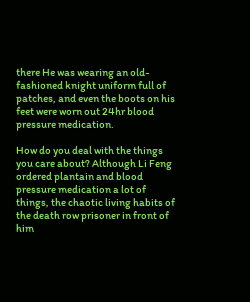there He was wearing an old-fashioned knight uniform full of patches, and even the boots on his feet were worn out 24hr blood pressure medication.

How do you deal with the things you care about? Although Li Feng ordered plantain and blood pressure medication a lot of things, the chaotic living habits of the death row prisoner in front of him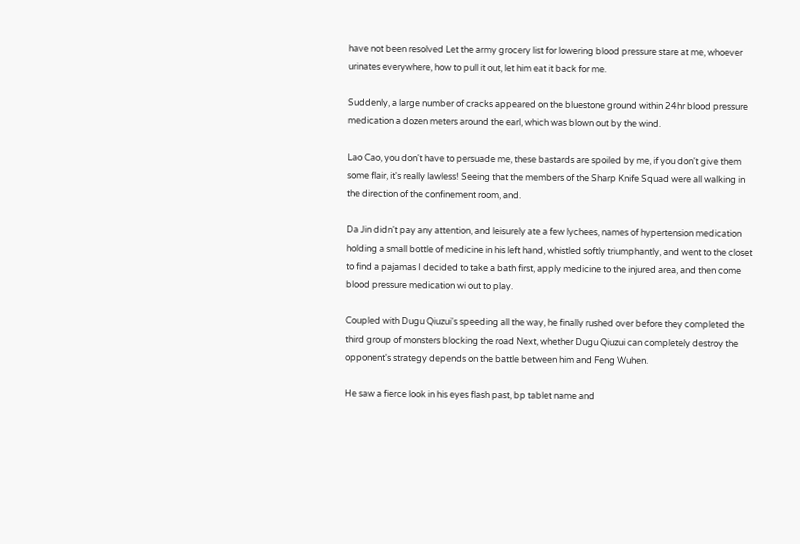have not been resolved Let the army grocery list for lowering blood pressure stare at me, whoever urinates everywhere, how to pull it out, let him eat it back for me.

Suddenly, a large number of cracks appeared on the bluestone ground within 24hr blood pressure medication a dozen meters around the earl, which was blown out by the wind.

Lao Cao, you don't have to persuade me, these bastards are spoiled by me, if you don't give them some flair, it's really lawless! Seeing that the members of the Sharp Knife Squad were all walking in the direction of the confinement room, and.

Da Jin didn't pay any attention, and leisurely ate a few lychees, names of hypertension medication holding a small bottle of medicine in his left hand, whistled softly triumphantly, and went to the closet to find a pajamas I decided to take a bath first, apply medicine to the injured area, and then come blood pressure medication wi out to play.

Coupled with Dugu Qiuzui's speeding all the way, he finally rushed over before they completed the third group of monsters blocking the road Next, whether Dugu Qiuzui can completely destroy the opponent's strategy depends on the battle between him and Feng Wuhen.

He saw a fierce look in his eyes flash past, bp tablet name and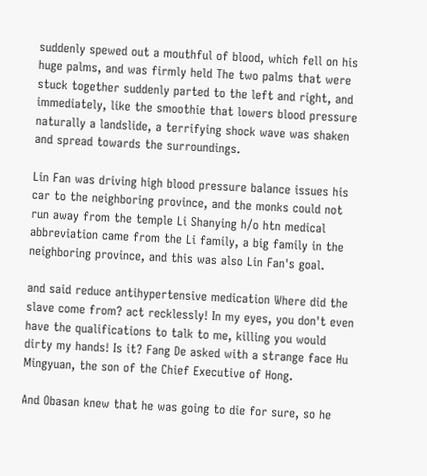suddenly spewed out a mouthful of blood, which fell on his huge palms, and was firmly held The two palms that were stuck together suddenly parted to the left and right, and immediately, like the smoothie that lowers blood pressure naturally a landslide, a terrifying shock wave was shaken and spread towards the surroundings.

Lin Fan was driving high blood pressure balance issues his car to the neighboring province, and the monks could not run away from the temple Li Shanying h/o htn medical abbreviation came from the Li family, a big family in the neighboring province, and this was also Lin Fan's goal.

and said reduce antihypertensive medication Where did the slave come from? act recklessly! In my eyes, you don't even have the qualifications to talk to me, killing you would dirty my hands! Is it? Fang De asked with a strange face Hu Mingyuan, the son of the Chief Executive of Hong.

And Obasan knew that he was going to die for sure, so he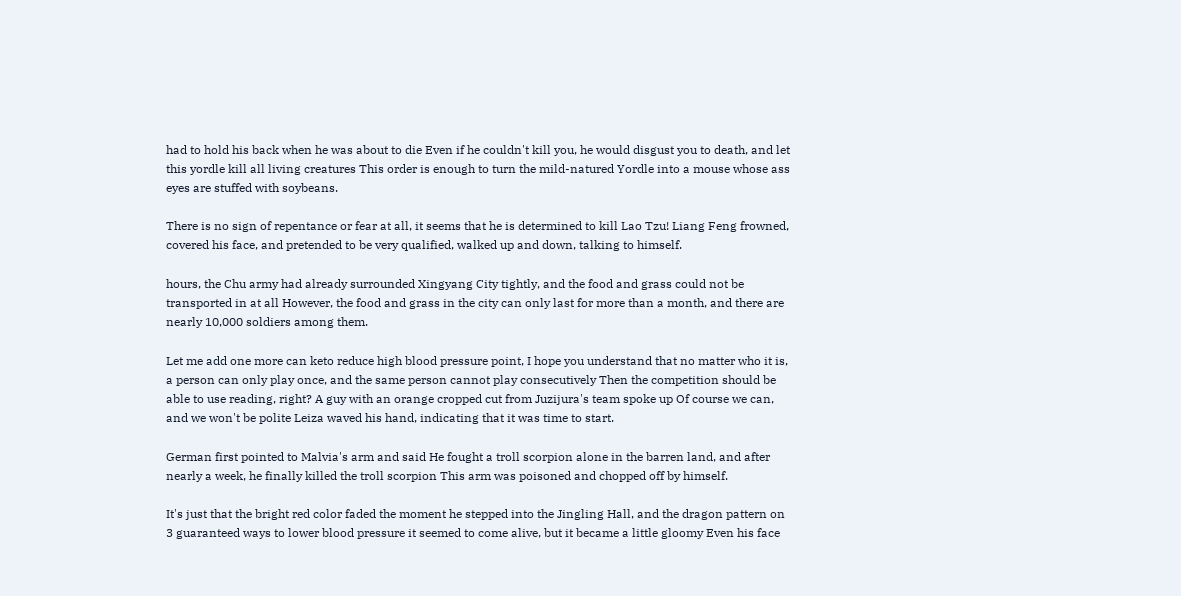had to hold his back when he was about to die Even if he couldn't kill you, he would disgust you to death, and let this yordle kill all living creatures This order is enough to turn the mild-natured Yordle into a mouse whose ass eyes are stuffed with soybeans.

There is no sign of repentance or fear at all, it seems that he is determined to kill Lao Tzu! Liang Feng frowned, covered his face, and pretended to be very qualified, walked up and down, talking to himself.

hours, the Chu army had already surrounded Xingyang City tightly, and the food and grass could not be transported in at all However, the food and grass in the city can only last for more than a month, and there are nearly 10,000 soldiers among them.

Let me add one more can keto reduce high blood pressure point, I hope you understand that no matter who it is, a person can only play once, and the same person cannot play consecutively Then the competition should be able to use reading, right? A guy with an orange cropped cut from Juzijura's team spoke up Of course we can, and we won't be polite Leiza waved his hand, indicating that it was time to start.

German first pointed to Malvia's arm and said He fought a troll scorpion alone in the barren land, and after nearly a week, he finally killed the troll scorpion This arm was poisoned and chopped off by himself.

It's just that the bright red color faded the moment he stepped into the Jingling Hall, and the dragon pattern on 3 guaranteed ways to lower blood pressure it seemed to come alive, but it became a little gloomy Even his face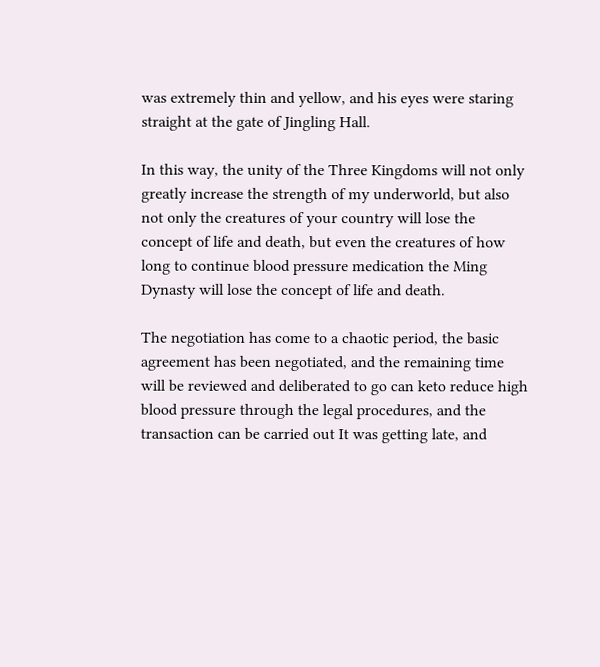was extremely thin and yellow, and his eyes were staring straight at the gate of Jingling Hall.

In this way, the unity of the Three Kingdoms will not only greatly increase the strength of my underworld, but also not only the creatures of your country will lose the concept of life and death, but even the creatures of how long to continue blood pressure medication the Ming Dynasty will lose the concept of life and death.

The negotiation has come to a chaotic period, the basic agreement has been negotiated, and the remaining time will be reviewed and deliberated to go can keto reduce high blood pressure through the legal procedures, and the transaction can be carried out It was getting late, and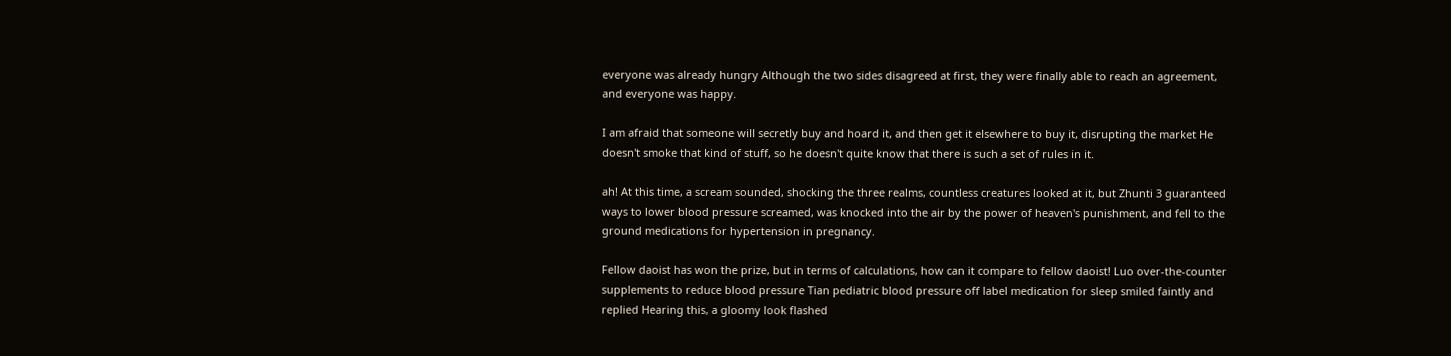everyone was already hungry Although the two sides disagreed at first, they were finally able to reach an agreement, and everyone was happy.

I am afraid that someone will secretly buy and hoard it, and then get it elsewhere to buy it, disrupting the market He doesn't smoke that kind of stuff, so he doesn't quite know that there is such a set of rules in it.

ah! At this time, a scream sounded, shocking the three realms, countless creatures looked at it, but Zhunti 3 guaranteed ways to lower blood pressure screamed, was knocked into the air by the power of heaven's punishment, and fell to the ground medications for hypertension in pregnancy.

Fellow daoist has won the prize, but in terms of calculations, how can it compare to fellow daoist! Luo over-the-counter supplements to reduce blood pressure Tian pediatric blood pressure off label medication for sleep smiled faintly and replied Hearing this, a gloomy look flashed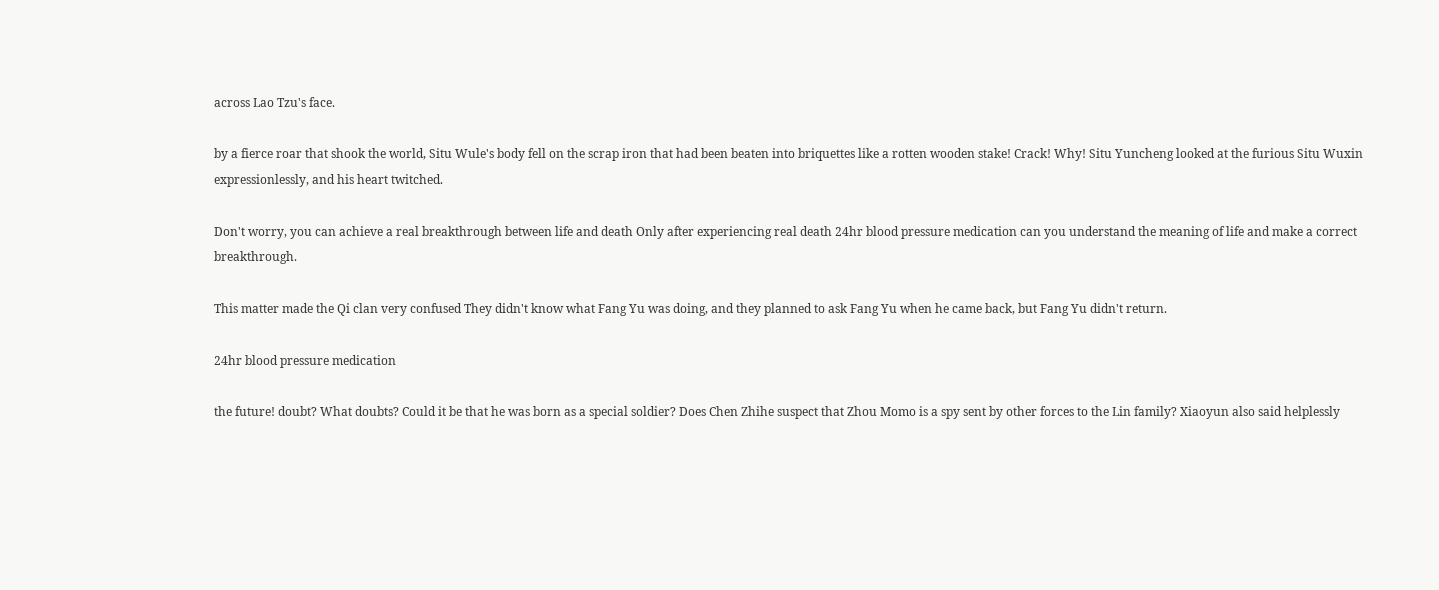across Lao Tzu's face.

by a fierce roar that shook the world, Situ Wule's body fell on the scrap iron that had been beaten into briquettes like a rotten wooden stake! Crack! Why! Situ Yuncheng looked at the furious Situ Wuxin expressionlessly, and his heart twitched.

Don't worry, you can achieve a real breakthrough between life and death Only after experiencing real death 24hr blood pressure medication can you understand the meaning of life and make a correct breakthrough.

This matter made the Qi clan very confused They didn't know what Fang Yu was doing, and they planned to ask Fang Yu when he came back, but Fang Yu didn't return.

24hr blood pressure medication

the future! doubt? What doubts? Could it be that he was born as a special soldier? Does Chen Zhihe suspect that Zhou Momo is a spy sent by other forces to the Lin family? Xiaoyun also said helplessly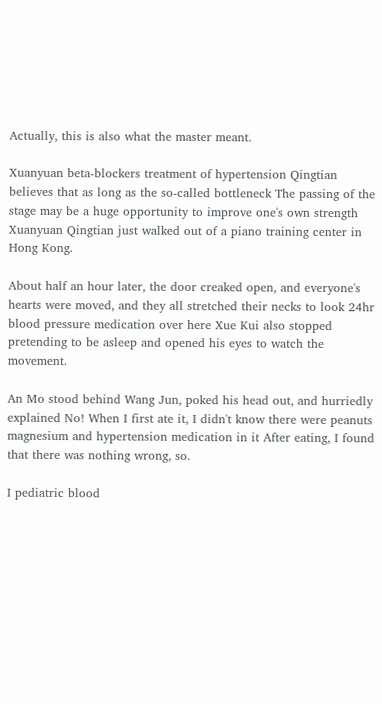Actually, this is also what the master meant.

Xuanyuan beta-blockers treatment of hypertension Qingtian believes that as long as the so-called bottleneck The passing of the stage may be a huge opportunity to improve one's own strength Xuanyuan Qingtian just walked out of a piano training center in Hong Kong.

About half an hour later, the door creaked open, and everyone's hearts were moved, and they all stretched their necks to look 24hr blood pressure medication over here Xue Kui also stopped pretending to be asleep and opened his eyes to watch the movement.

An Mo stood behind Wang Jun, poked his head out, and hurriedly explained No! When I first ate it, I didn't know there were peanuts magnesium and hypertension medication in it After eating, I found that there was nothing wrong, so.

I pediatric blood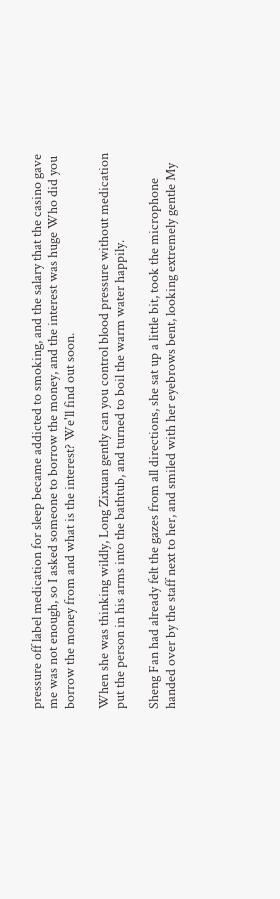pressure off label medication for sleep became addicted to smoking, and the salary that the casino gave me was not enough, so I asked someone to borrow the money, and the interest was huge Who did you borrow the money from and what is the interest? We'll find out soon.

When she was thinking wildly, Long Zixuan gently can you control blood pressure without medication put the person in his arms into the bathtub, and turned to boil the warm water happily.

Sheng Fan had already felt the gazes from all directions, she sat up a little bit, took the microphone handed over by the staff next to her, and smiled with her eyebrows bent, looking extremely gentle My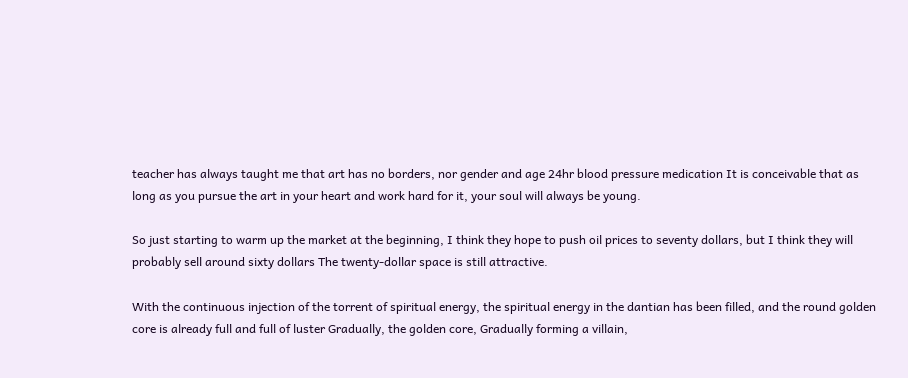teacher has always taught me that art has no borders, nor gender and age 24hr blood pressure medication It is conceivable that as long as you pursue the art in your heart and work hard for it, your soul will always be young.

So just starting to warm up the market at the beginning, I think they hope to push oil prices to seventy dollars, but I think they will probably sell around sixty dollars The twenty-dollar space is still attractive.

With the continuous injection of the torrent of spiritual energy, the spiritual energy in the dantian has been filled, and the round golden core is already full and full of luster Gradually, the golden core, Gradually forming a villain,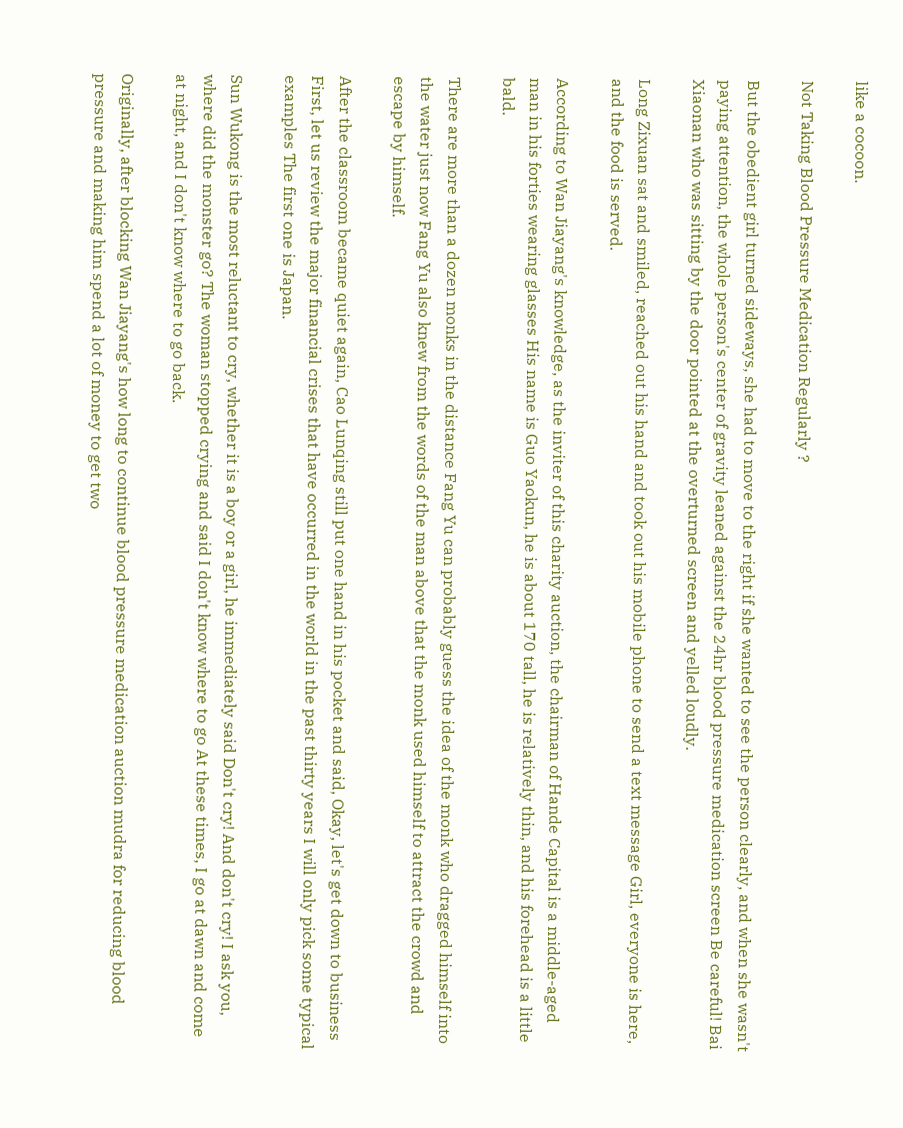like a cocoon.

Not Taking Blood Pressure Medication Regularly ?

But the obedient girl turned sideways, she had to move to the right if she wanted to see the person clearly, and when she wasn't paying attention, the whole person's center of gravity leaned against the 24hr blood pressure medication screen Be careful! Bai Xiaonan who was sitting by the door pointed at the overturned screen and yelled loudly.

Long Zixuan sat and smiled, reached out his hand and took out his mobile phone to send a text message Girl, everyone is here, and the food is served.

According to Wan Jiayang's knowledge, as the inviter of this charity auction, the chairman of Hande Capital is a middle-aged man in his forties wearing glasses His name is Guo Yaokun, he is about 170 tall, he is relatively thin, and his forehead is a little bald.

There are more than a dozen monks in the distance Fang Yu can probably guess the idea of the monk who dragged himself into the water just now Fang Yu also knew from the words of the man above that the monk used himself to attract the crowd and escape by himself.

After the classroom became quiet again, Cao Lunqing still put one hand in his pocket and said, Okay, let's get down to business First, let us review the major financial crises that have occurred in the world in the past thirty years I will only pick some typical examples The first one is Japan.

Sun Wukong is the most reluctant to cry, whether it is a boy or a girl, he immediately said Don't cry! And don't cry! I ask you, where did the monster go? The woman stopped crying and said I don't know where to go At these times, I go at dawn and come at night, and I don't know where to go back.

Originally, after blocking Wan Jiayang's how long to continue blood pressure medication auction mudra for reducing blood pressure and making him spend a lot of money to get two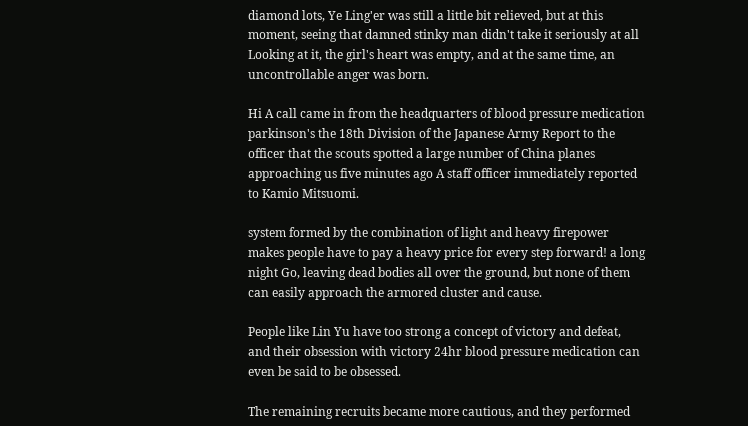diamond lots, Ye Ling'er was still a little bit relieved, but at this moment, seeing that damned stinky man didn't take it seriously at all Looking at it, the girl's heart was empty, and at the same time, an uncontrollable anger was born.

Hi A call came in from the headquarters of blood pressure medication parkinson's the 18th Division of the Japanese Army Report to the officer that the scouts spotted a large number of China planes approaching us five minutes ago A staff officer immediately reported to Kamio Mitsuomi.

system formed by the combination of light and heavy firepower makes people have to pay a heavy price for every step forward! a long night Go, leaving dead bodies all over the ground, but none of them can easily approach the armored cluster and cause.

People like Lin Yu have too strong a concept of victory and defeat, and their obsession with victory 24hr blood pressure medication can even be said to be obsessed.

The remaining recruits became more cautious, and they performed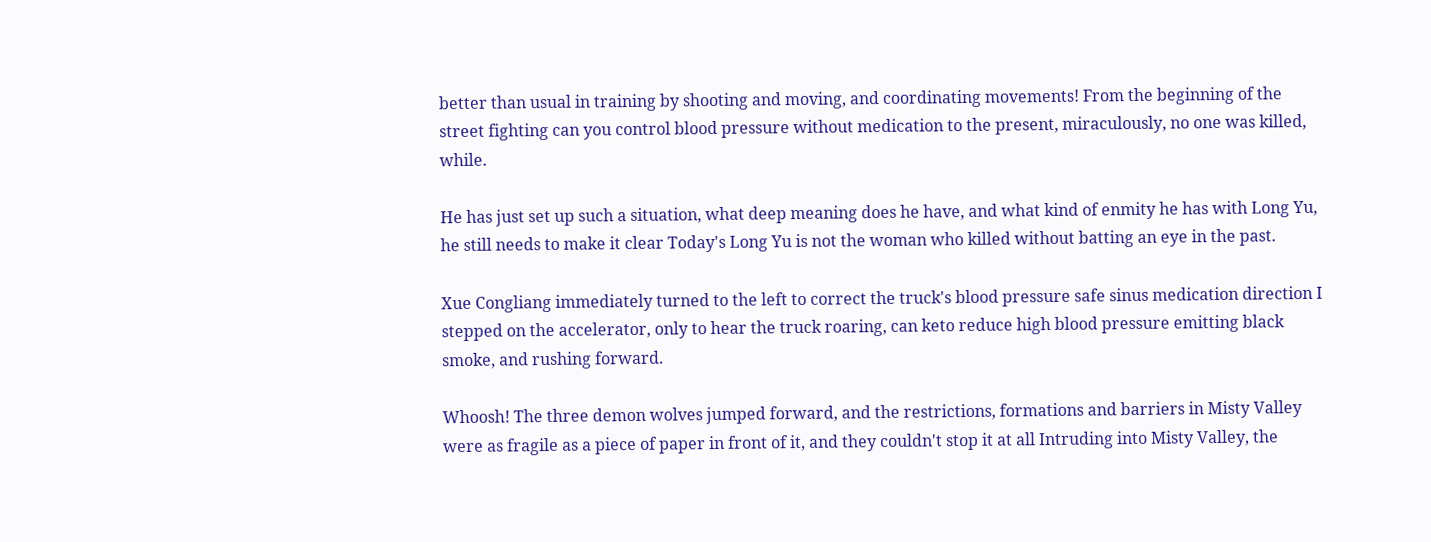better than usual in training by shooting and moving, and coordinating movements! From the beginning of the street fighting can you control blood pressure without medication to the present, miraculously, no one was killed, while.

He has just set up such a situation, what deep meaning does he have, and what kind of enmity he has with Long Yu, he still needs to make it clear Today's Long Yu is not the woman who killed without batting an eye in the past.

Xue Congliang immediately turned to the left to correct the truck's blood pressure safe sinus medication direction I stepped on the accelerator, only to hear the truck roaring, can keto reduce high blood pressure emitting black smoke, and rushing forward.

Whoosh! The three demon wolves jumped forward, and the restrictions, formations and barriers in Misty Valley were as fragile as a piece of paper in front of it, and they couldn't stop it at all Intruding into Misty Valley, the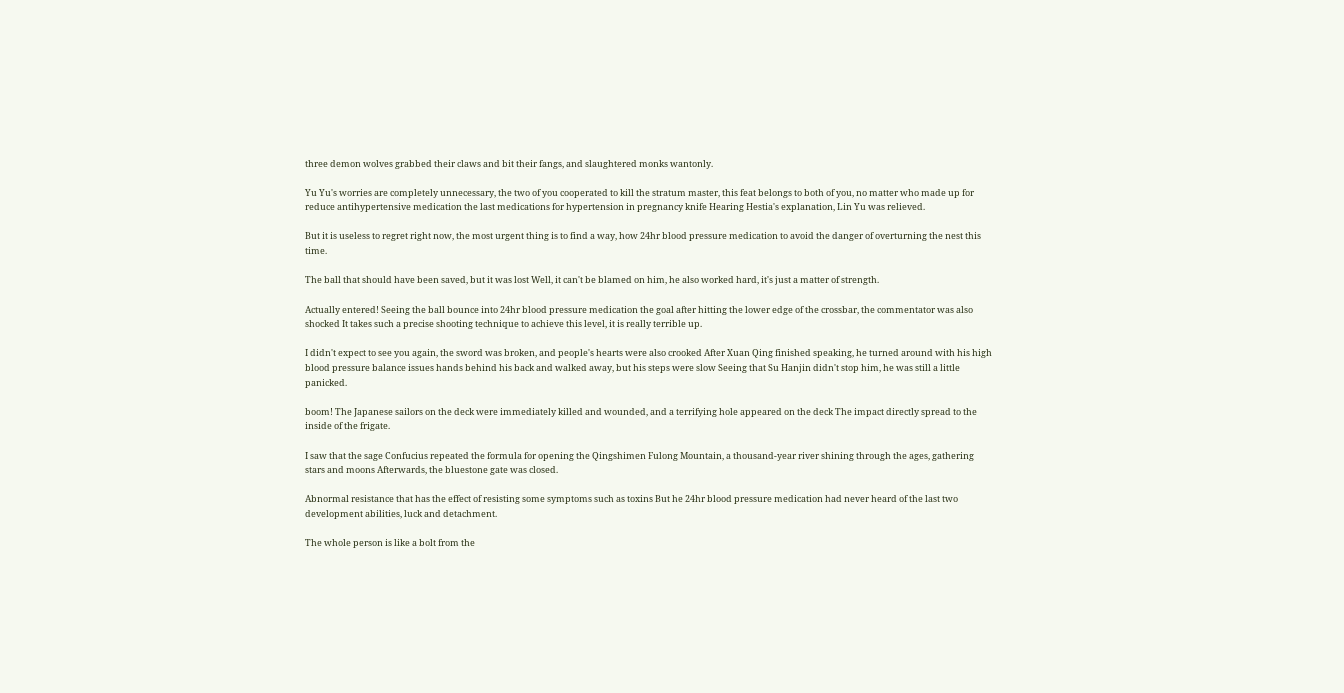three demon wolves grabbed their claws and bit their fangs, and slaughtered monks wantonly.

Yu Yu's worries are completely unnecessary, the two of you cooperated to kill the stratum master, this feat belongs to both of you, no matter who made up for reduce antihypertensive medication the last medications for hypertension in pregnancy knife Hearing Hestia's explanation, Lin Yu was relieved.

But it is useless to regret right now, the most urgent thing is to find a way, how 24hr blood pressure medication to avoid the danger of overturning the nest this time.

The ball that should have been saved, but it was lost Well, it can't be blamed on him, he also worked hard, it's just a matter of strength.

Actually entered! Seeing the ball bounce into 24hr blood pressure medication the goal after hitting the lower edge of the crossbar, the commentator was also shocked It takes such a precise shooting technique to achieve this level, it is really terrible up.

I didn't expect to see you again, the sword was broken, and people's hearts were also crooked After Xuan Qing finished speaking, he turned around with his high blood pressure balance issues hands behind his back and walked away, but his steps were slow Seeing that Su Hanjin didn't stop him, he was still a little panicked.

boom! The Japanese sailors on the deck were immediately killed and wounded, and a terrifying hole appeared on the deck The impact directly spread to the inside of the frigate.

I saw that the sage Confucius repeated the formula for opening the Qingshimen Fulong Mountain, a thousand-year river shining through the ages, gathering stars and moons Afterwards, the bluestone gate was closed.

Abnormal resistance that has the effect of resisting some symptoms such as toxins But he 24hr blood pressure medication had never heard of the last two development abilities, luck and detachment.

The whole person is like a bolt from the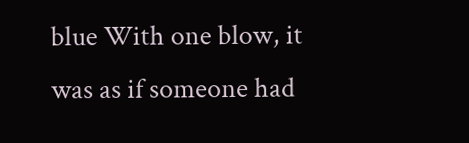blue With one blow, it was as if someone had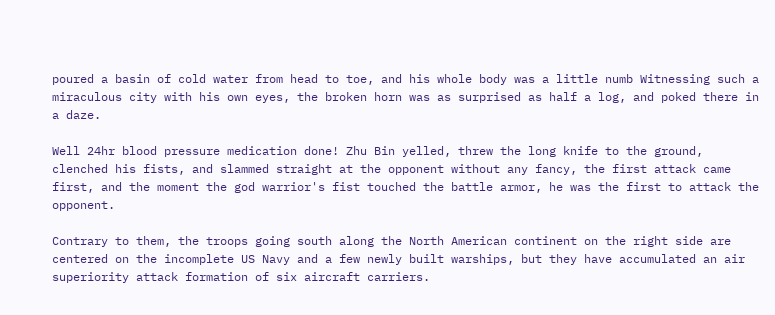poured a basin of cold water from head to toe, and his whole body was a little numb Witnessing such a miraculous city with his own eyes, the broken horn was as surprised as half a log, and poked there in a daze.

Well 24hr blood pressure medication done! Zhu Bin yelled, threw the long knife to the ground, clenched his fists, and slammed straight at the opponent without any fancy, the first attack came first, and the moment the god warrior's fist touched the battle armor, he was the first to attack the opponent.

Contrary to them, the troops going south along the North American continent on the right side are centered on the incomplete US Navy and a few newly built warships, but they have accumulated an air superiority attack formation of six aircraft carriers.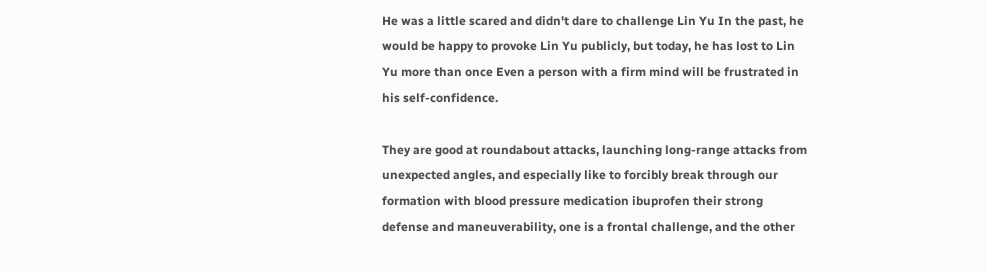He was a little scared and didn't dare to challenge Lin Yu In the past, he would be happy to provoke Lin Yu publicly, but today, he has lost to Lin Yu more than once Even a person with a firm mind will be frustrated in his self-confidence.

They are good at roundabout attacks, launching long-range attacks from unexpected angles, and especially like to forcibly break through our formation with blood pressure medication ibuprofen their strong defense and maneuverability, one is a frontal challenge, and the other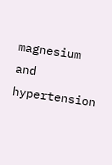magnesium and hypertension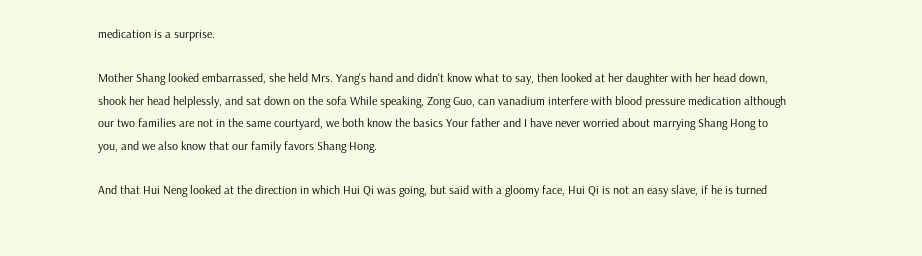medication is a surprise.

Mother Shang looked embarrassed, she held Mrs. Yang's hand and didn't know what to say, then looked at her daughter with her head down, shook her head helplessly, and sat down on the sofa While speaking, Zong Guo, can vanadium interfere with blood pressure medication although our two families are not in the same courtyard, we both know the basics Your father and I have never worried about marrying Shang Hong to you, and we also know that our family favors Shang Hong.

And that Hui Neng looked at the direction in which Hui Qi was going, but said with a gloomy face, Hui Qi is not an easy slave, if he is turned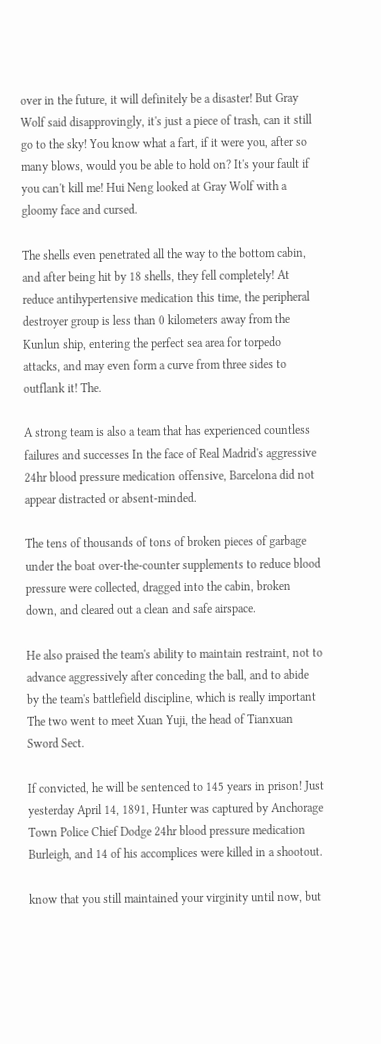over in the future, it will definitely be a disaster! But Gray Wolf said disapprovingly, it's just a piece of trash, can it still go to the sky! You know what a fart, if it were you, after so many blows, would you be able to hold on? It's your fault if you can't kill me! Hui Neng looked at Gray Wolf with a gloomy face and cursed.

The shells even penetrated all the way to the bottom cabin, and after being hit by 18 shells, they fell completely! At reduce antihypertensive medication this time, the peripheral destroyer group is less than 0 kilometers away from the Kunlun ship, entering the perfect sea area for torpedo attacks, and may even form a curve from three sides to outflank it! The.

A strong team is also a team that has experienced countless failures and successes In the face of Real Madrid's aggressive 24hr blood pressure medication offensive, Barcelona did not appear distracted or absent-minded.

The tens of thousands of tons of broken pieces of garbage under the boat over-the-counter supplements to reduce blood pressure were collected, dragged into the cabin, broken down, and cleared out a clean and safe airspace.

He also praised the team's ability to maintain restraint, not to advance aggressively after conceding the ball, and to abide by the team's battlefield discipline, which is really important The two went to meet Xuan Yuji, the head of Tianxuan Sword Sect.

If convicted, he will be sentenced to 145 years in prison! Just yesterday April 14, 1891, Hunter was captured by Anchorage Town Police Chief Dodge 24hr blood pressure medication Burleigh, and 14 of his accomplices were killed in a shootout.

know that you still maintained your virginity until now, but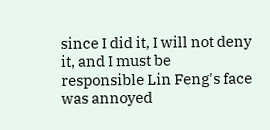since I did it, I will not deny it, and I must be responsible Lin Feng's face was annoyed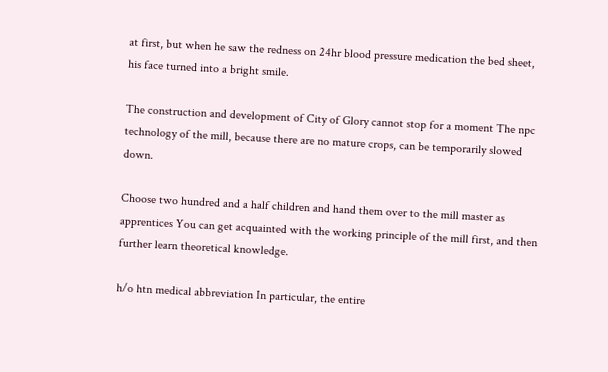at first, but when he saw the redness on 24hr blood pressure medication the bed sheet, his face turned into a bright smile.

The construction and development of City of Glory cannot stop for a moment The npc technology of the mill, because there are no mature crops, can be temporarily slowed down.

Choose two hundred and a half children and hand them over to the mill master as apprentices You can get acquainted with the working principle of the mill first, and then further learn theoretical knowledge.

h/o htn medical abbreviation In particular, the entire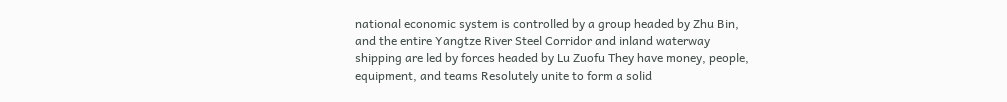national economic system is controlled by a group headed by Zhu Bin, and the entire Yangtze River Steel Corridor and inland waterway shipping are led by forces headed by Lu Zuofu They have money, people, equipment, and teams Resolutely unite to form a solid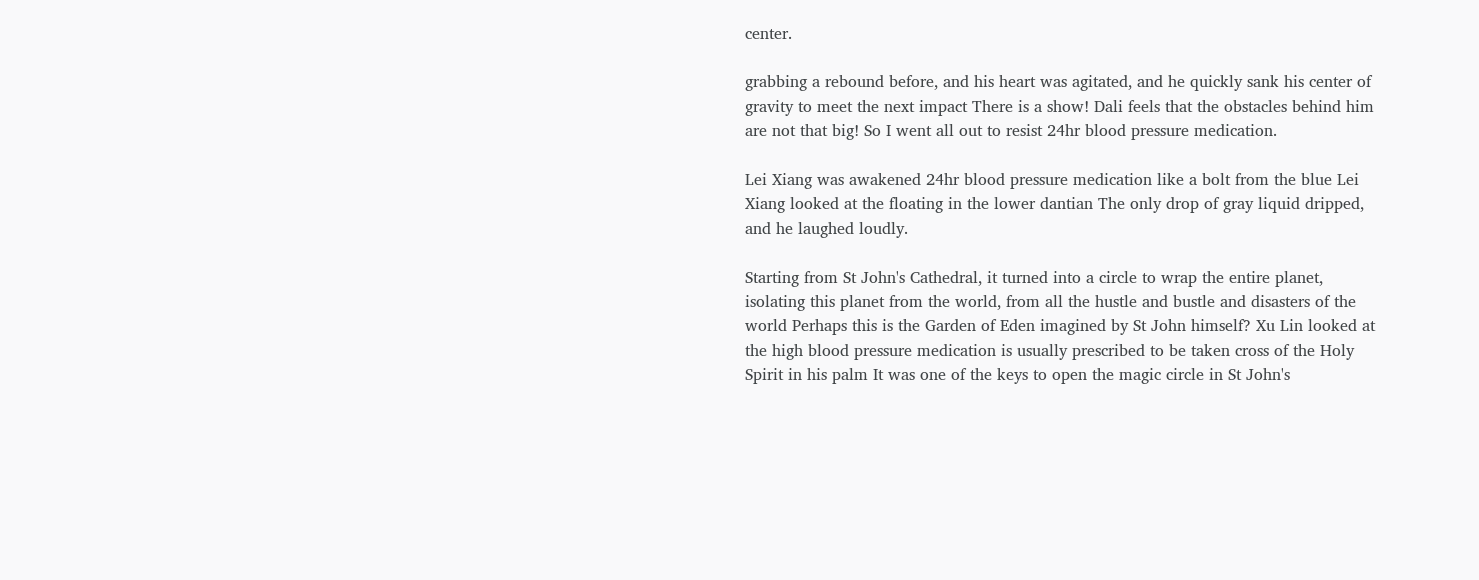center.

grabbing a rebound before, and his heart was agitated, and he quickly sank his center of gravity to meet the next impact There is a show! Dali feels that the obstacles behind him are not that big! So I went all out to resist 24hr blood pressure medication.

Lei Xiang was awakened 24hr blood pressure medication like a bolt from the blue Lei Xiang looked at the floating in the lower dantian The only drop of gray liquid dripped, and he laughed loudly.

Starting from St John's Cathedral, it turned into a circle to wrap the entire planet, isolating this planet from the world, from all the hustle and bustle and disasters of the world Perhaps this is the Garden of Eden imagined by St John himself? Xu Lin looked at the high blood pressure medication is usually prescribed to be taken cross of the Holy Spirit in his palm It was one of the keys to open the magic circle in St John's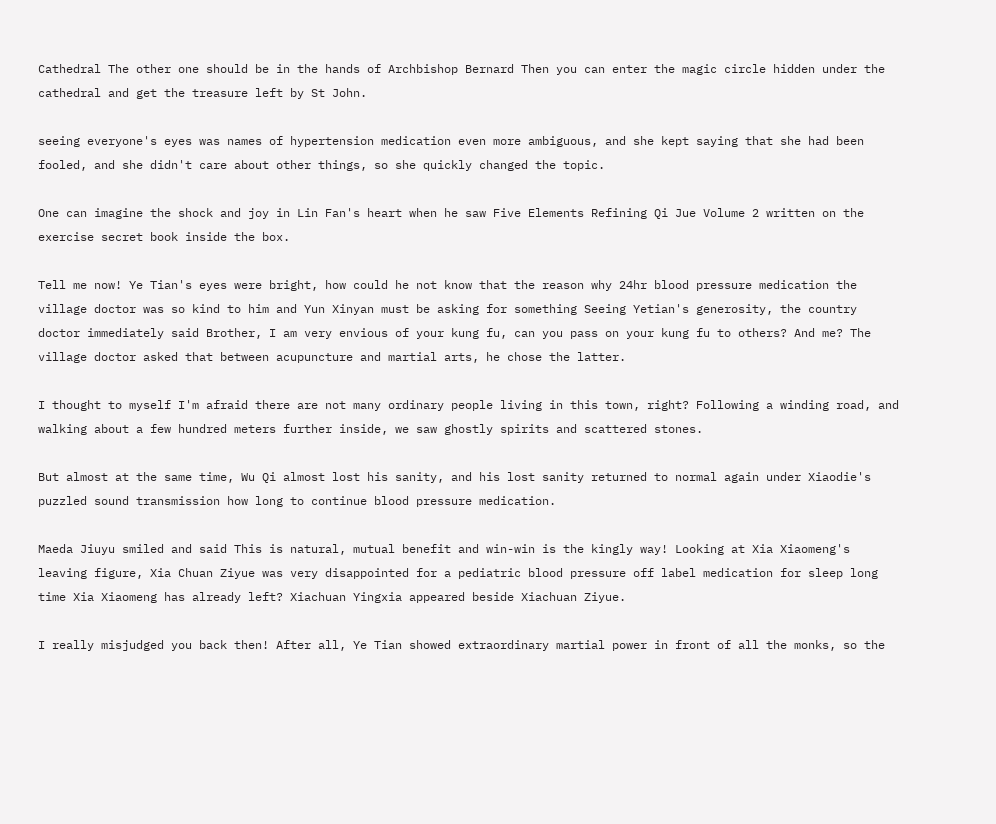Cathedral The other one should be in the hands of Archbishop Bernard Then you can enter the magic circle hidden under the cathedral and get the treasure left by St John.

seeing everyone's eyes was names of hypertension medication even more ambiguous, and she kept saying that she had been fooled, and she didn't care about other things, so she quickly changed the topic.

One can imagine the shock and joy in Lin Fan's heart when he saw Five Elements Refining Qi Jue Volume 2 written on the exercise secret book inside the box.

Tell me now! Ye Tian's eyes were bright, how could he not know that the reason why 24hr blood pressure medication the village doctor was so kind to him and Yun Xinyan must be asking for something Seeing Yetian's generosity, the country doctor immediately said Brother, I am very envious of your kung fu, can you pass on your kung fu to others? And me? The village doctor asked that between acupuncture and martial arts, he chose the latter.

I thought to myself I'm afraid there are not many ordinary people living in this town, right? Following a winding road, and walking about a few hundred meters further inside, we saw ghostly spirits and scattered stones.

But almost at the same time, Wu Qi almost lost his sanity, and his lost sanity returned to normal again under Xiaodie's puzzled sound transmission how long to continue blood pressure medication.

Maeda Jiuyu smiled and said This is natural, mutual benefit and win-win is the kingly way! Looking at Xia Xiaomeng's leaving figure, Xia Chuan Ziyue was very disappointed for a pediatric blood pressure off label medication for sleep long time Xia Xiaomeng has already left? Xiachuan Yingxia appeared beside Xiachuan Ziyue.

I really misjudged you back then! After all, Ye Tian showed extraordinary martial power in front of all the monks, so the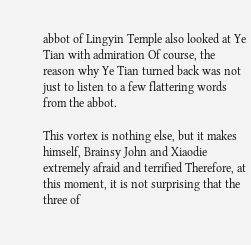abbot of Lingyin Temple also looked at Ye Tian with admiration Of course, the reason why Ye Tian turned back was not just to listen to a few flattering words from the abbot.

This vortex is nothing else, but it makes himself, Brainsy John and Xiaodie extremely afraid and terrified Therefore, at this moment, it is not surprising that the three of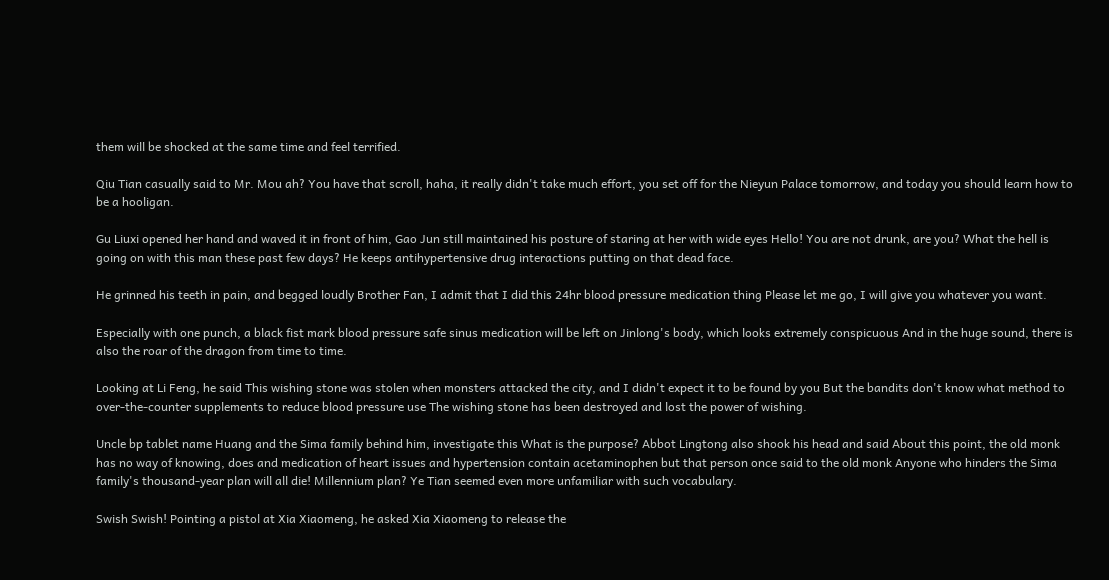them will be shocked at the same time and feel terrified.

Qiu Tian casually said to Mr. Mou ah? You have that scroll, haha, it really didn't take much effort, you set off for the Nieyun Palace tomorrow, and today you should learn how to be a hooligan.

Gu Liuxi opened her hand and waved it in front of him, Gao Jun still maintained his posture of staring at her with wide eyes Hello! You are not drunk, are you? What the hell is going on with this man these past few days? He keeps antihypertensive drug interactions putting on that dead face.

He grinned his teeth in pain, and begged loudly Brother Fan, I admit that I did this 24hr blood pressure medication thing Please let me go, I will give you whatever you want.

Especially with one punch, a black fist mark blood pressure safe sinus medication will be left on Jinlong's body, which looks extremely conspicuous And in the huge sound, there is also the roar of the dragon from time to time.

Looking at Li Feng, he said This wishing stone was stolen when monsters attacked the city, and I didn't expect it to be found by you But the bandits don't know what method to over-the-counter supplements to reduce blood pressure use The wishing stone has been destroyed and lost the power of wishing.

Uncle bp tablet name Huang and the Sima family behind him, investigate this What is the purpose? Abbot Lingtong also shook his head and said About this point, the old monk has no way of knowing, does and medication of heart issues and hypertension contain acetaminophen but that person once said to the old monk Anyone who hinders the Sima family's thousand-year plan will all die! Millennium plan? Ye Tian seemed even more unfamiliar with such vocabulary.

Swish Swish! Pointing a pistol at Xia Xiaomeng, he asked Xia Xiaomeng to release the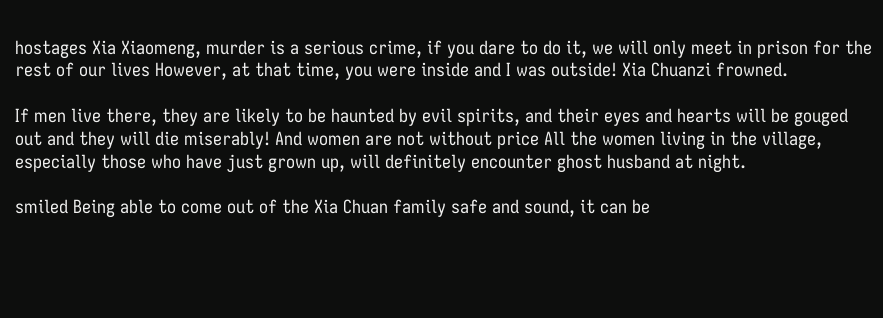hostages Xia Xiaomeng, murder is a serious crime, if you dare to do it, we will only meet in prison for the rest of our lives However, at that time, you were inside and I was outside! Xia Chuanzi frowned.

If men live there, they are likely to be haunted by evil spirits, and their eyes and hearts will be gouged out and they will die miserably! And women are not without price All the women living in the village, especially those who have just grown up, will definitely encounter ghost husband at night.

smiled Being able to come out of the Xia Chuan family safe and sound, it can be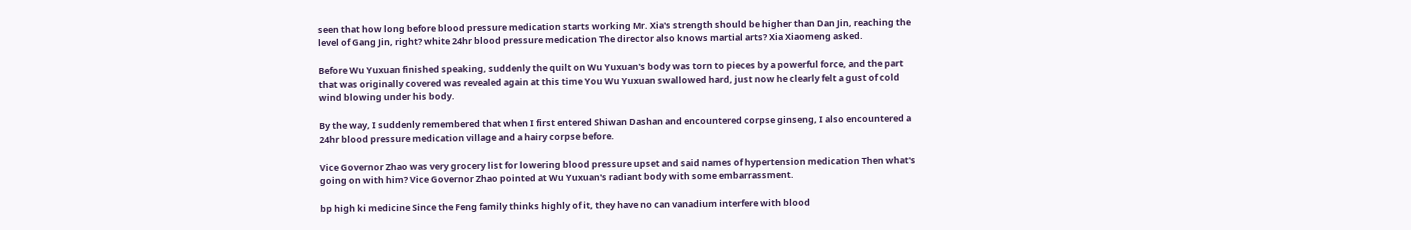seen that how long before blood pressure medication starts working Mr. Xia's strength should be higher than Dan Jin, reaching the level of Gang Jin, right? white 24hr blood pressure medication The director also knows martial arts? Xia Xiaomeng asked.

Before Wu Yuxuan finished speaking, suddenly the quilt on Wu Yuxuan's body was torn to pieces by a powerful force, and the part that was originally covered was revealed again at this time You Wu Yuxuan swallowed hard, just now he clearly felt a gust of cold wind blowing under his body.

By the way, I suddenly remembered that when I first entered Shiwan Dashan and encountered corpse ginseng, I also encountered a 24hr blood pressure medication village and a hairy corpse before.

Vice Governor Zhao was very grocery list for lowering blood pressure upset and said names of hypertension medication Then what's going on with him? Vice Governor Zhao pointed at Wu Yuxuan's radiant body with some embarrassment.

bp high ki medicine Since the Feng family thinks highly of it, they have no can vanadium interfere with blood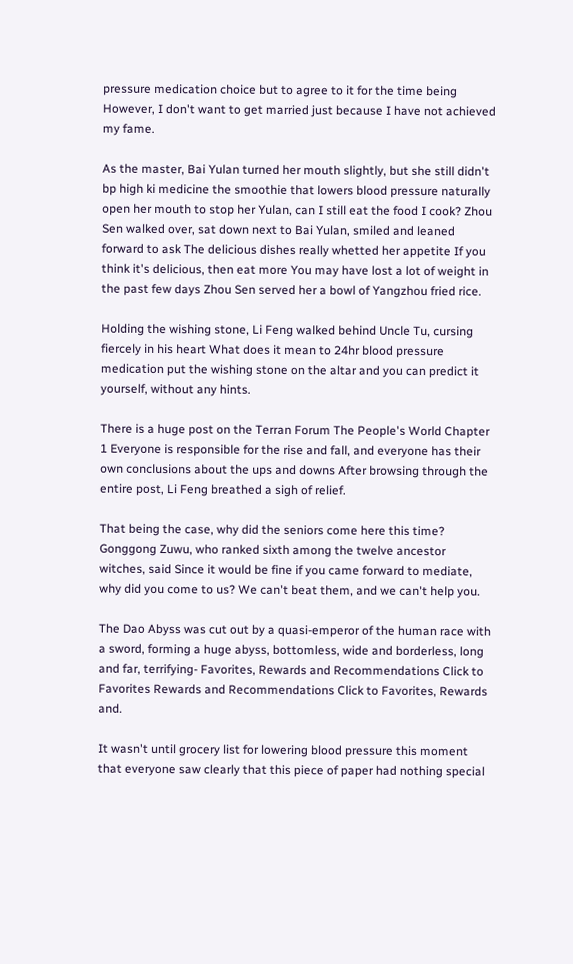pressure medication choice but to agree to it for the time being However, I don't want to get married just because I have not achieved my fame.

As the master, Bai Yulan turned her mouth slightly, but she still didn't bp high ki medicine the smoothie that lowers blood pressure naturally open her mouth to stop her Yulan, can I still eat the food I cook? Zhou Sen walked over, sat down next to Bai Yulan, smiled and leaned forward to ask The delicious dishes really whetted her appetite If you think it's delicious, then eat more You may have lost a lot of weight in the past few days Zhou Sen served her a bowl of Yangzhou fried rice.

Holding the wishing stone, Li Feng walked behind Uncle Tu, cursing fiercely in his heart What does it mean to 24hr blood pressure medication put the wishing stone on the altar and you can predict it yourself, without any hints.

There is a huge post on the Terran Forum The People's World Chapter 1 Everyone is responsible for the rise and fall, and everyone has their own conclusions about the ups and downs After browsing through the entire post, Li Feng breathed a sigh of relief.

That being the case, why did the seniors come here this time? Gonggong Zuwu, who ranked sixth among the twelve ancestor witches, said Since it would be fine if you came forward to mediate, why did you come to us? We can't beat them, and we can't help you.

The Dao Abyss was cut out by a quasi-emperor of the human race with a sword, forming a huge abyss, bottomless, wide and borderless, long and far, terrifying- Favorites, Rewards and Recommendations Click to Favorites Rewards and Recommendations Click to Favorites, Rewards and.

It wasn't until grocery list for lowering blood pressure this moment that everyone saw clearly that this piece of paper had nothing special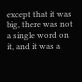except that it was big, there was not a single word on it, and it was a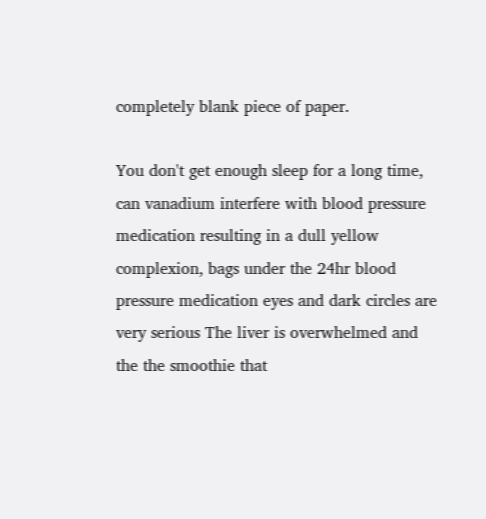completely blank piece of paper.

You don't get enough sleep for a long time, can vanadium interfere with blood pressure medication resulting in a dull yellow complexion, bags under the 24hr blood pressure medication eyes and dark circles are very serious The liver is overwhelmed and the the smoothie that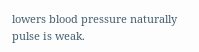lowers blood pressure naturally pulse is weak.